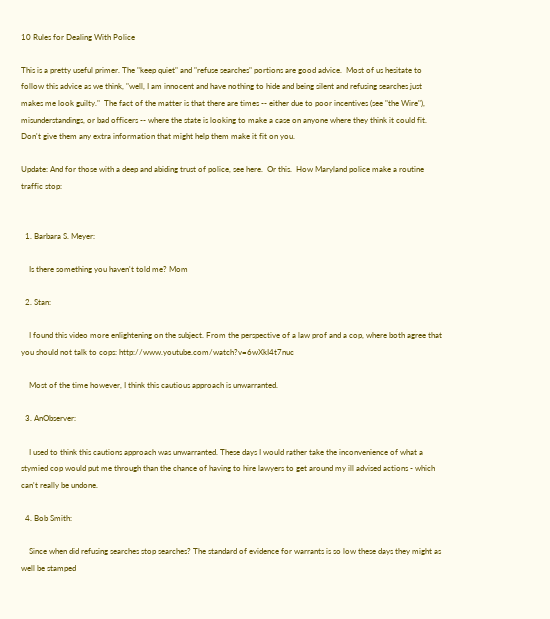10 Rules for Dealing With Police

This is a pretty useful primer. The "keep quiet" and "refuse searches" portions are good advice.  Most of us hesitate to follow this advice as we think, "well, I am innocent and have nothing to hide and being silent and refusing searches just makes me look guilty."  The fact of the matter is that there are times -- either due to poor incentives (see "the Wire"), misunderstandings, or bad officers -- where the state is looking to make a case on anyone where they think it could fit.  Don't give them any extra information that might help them make it fit on you.

Update: And for those with a deep and abiding trust of police, see here.  Or this.  How Maryland police make a routine traffic stop:


  1. Barbara S. Meyer:

    Is there something you haven't told me? Mom

  2. Stan:

    I found this video more enlightening on the subject. From the perspective of a law prof and a cop, where both agree that you should not talk to cops: http://www.youtube.com/watch?v=6wXkI4t7nuc

    Most of the time however, I think this cautious approach is unwarranted.

  3. AnObserver:

    I used to think this cautions approach was unwarranted. These days I would rather take the inconvenience of what a stymied cop would put me through than the chance of having to hire lawyers to get around my ill advised actions - which can't really be undone.

  4. Bob Smith:

    Since when did refusing searches stop searches? The standard of evidence for warrants is so low these days they might as well be stamped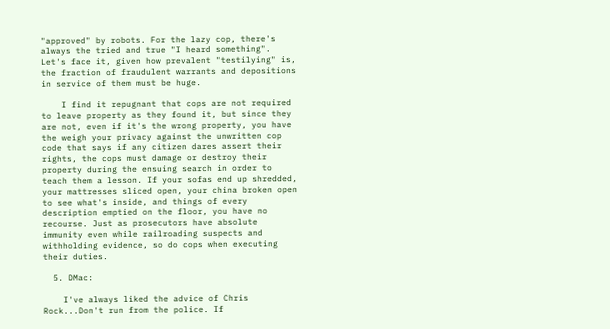"approved" by robots. For the lazy cop, there's always the tried and true "I heard something". Let's face it, given how prevalent "testilying" is, the fraction of fraudulent warrants and depositions in service of them must be huge.

    I find it repugnant that cops are not required to leave property as they found it, but since they are not, even if it's the wrong property, you have the weigh your privacy against the unwritten cop code that says if any citizen dares assert their rights, the cops must damage or destroy their property during the ensuing search in order to teach them a lesson. If your sofas end up shredded, your mattresses sliced open, your china broken open to see what's inside, and things of every description emptied on the floor, you have no recourse. Just as prosecutors have absolute immunity even while railroading suspects and withholding evidence, so do cops when executing their duties.

  5. DMac:

    I've always liked the advice of Chris Rock...Don't run from the police. If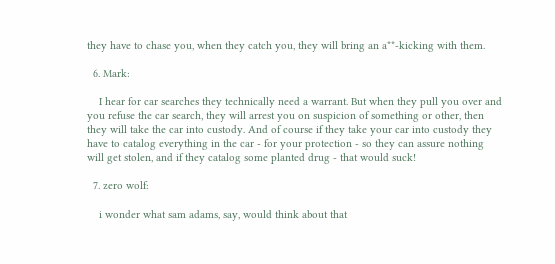they have to chase you, when they catch you, they will bring an a**-kicking with them.

  6. Mark:

    I hear for car searches they technically need a warrant. But when they pull you over and you refuse the car search, they will arrest you on suspicion of something or other, then they will take the car into custody. And of course if they take your car into custody they have to catalog everything in the car - for your protection - so they can assure nothing will get stolen, and if they catalog some planted drug - that would suck!

  7. zero wolf:

    i wonder what sam adams, say, would think about that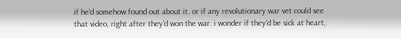if he'd somehow found out about it. or if any revolutionary war vet could see that video, right after they'd won the war. i wonder if they'd be sick at heart,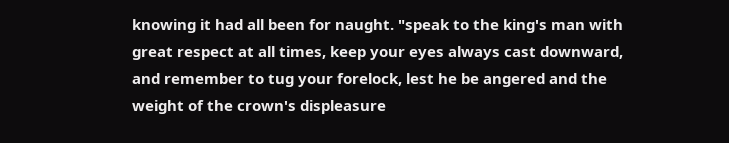knowing it had all been for naught. "speak to the king's man with great respect at all times, keep your eyes always cast downward, and remember to tug your forelock, lest he be angered and the weight of the crown's displeasure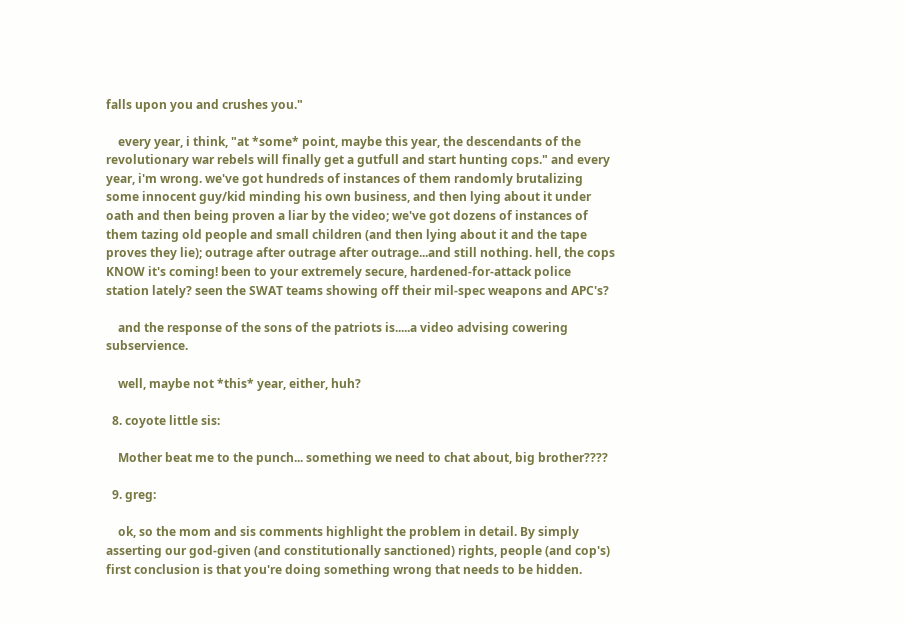falls upon you and crushes you."

    every year, i think, "at *some* point, maybe this year, the descendants of the revolutionary war rebels will finally get a gutfull and start hunting cops." and every year, i'm wrong. we've got hundreds of instances of them randomly brutalizing some innocent guy/kid minding his own business, and then lying about it under oath and then being proven a liar by the video; we've got dozens of instances of them tazing old people and small children (and then lying about it and the tape proves they lie); outrage after outrage after outrage...and still nothing. hell, the cops KNOW it's coming! been to your extremely secure, hardened-for-attack police station lately? seen the SWAT teams showing off their mil-spec weapons and APC's?

    and the response of the sons of the patriots is.....a video advising cowering subservience.

    well, maybe not *this* year, either, huh?

  8. coyote little sis:

    Mother beat me to the punch... something we need to chat about, big brother????

  9. greg:

    ok, so the mom and sis comments highlight the problem in detail. By simply asserting our god-given (and constitutionally sanctioned) rights, people (and cop's) first conclusion is that you're doing something wrong that needs to be hidden.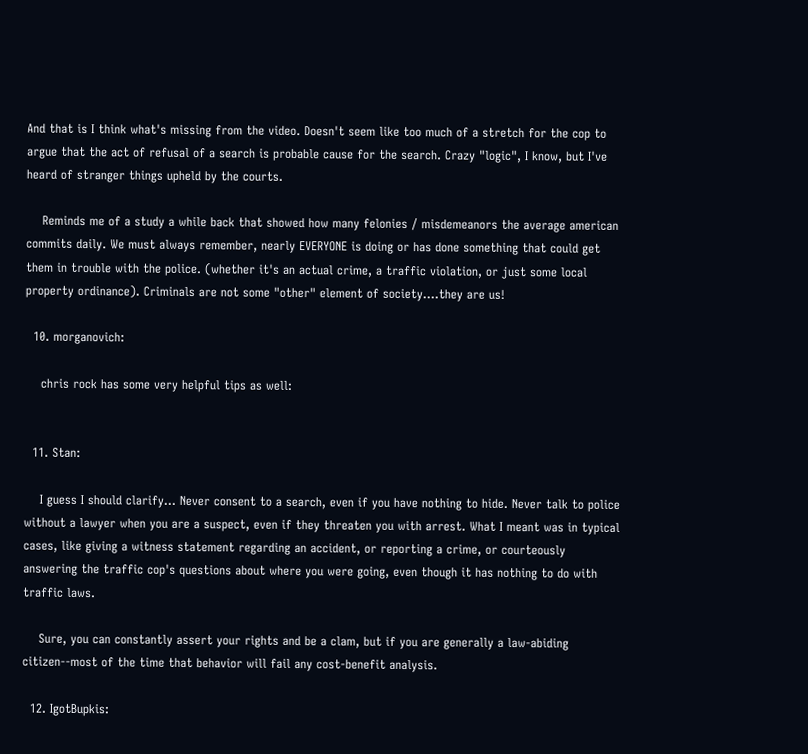And that is I think what's missing from the video. Doesn't seem like too much of a stretch for the cop to argue that the act of refusal of a search is probable cause for the search. Crazy "logic", I know, but I've heard of stranger things upheld by the courts.

    Reminds me of a study a while back that showed how many felonies / misdemeanors the average american commits daily. We must always remember, nearly EVERYONE is doing or has done something that could get them in trouble with the police. (whether it's an actual crime, a traffic violation, or just some local property ordinance). Criminals are not some "other" element of society....they are us!

  10. morganovich:

    chris rock has some very helpful tips as well:


  11. Stan:

    I guess I should clarify... Never consent to a search, even if you have nothing to hide. Never talk to police without a lawyer when you are a suspect, even if they threaten you with arrest. What I meant was in typical cases, like giving a witness statement regarding an accident, or reporting a crime, or courteously answering the traffic cop's questions about where you were going, even though it has nothing to do with traffic laws.

    Sure, you can constantly assert your rights and be a clam, but if you are generally a law-abiding citizen--most of the time that behavior will fail any cost-benefit analysis.

  12. IgotBupkis: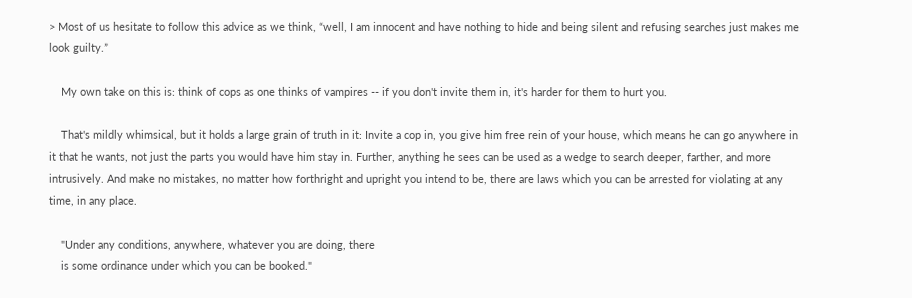> Most of us hesitate to follow this advice as we think, “well, I am innocent and have nothing to hide and being silent and refusing searches just makes me look guilty.”

    My own take on this is: think of cops as one thinks of vampires -- if you don't invite them in, it's harder for them to hurt you.

    That's mildly whimsical, but it holds a large grain of truth in it: Invite a cop in, you give him free rein of your house, which means he can go anywhere in it that he wants, not just the parts you would have him stay in. Further, anything he sees can be used as a wedge to search deeper, farther, and more intrusively. And make no mistakes, no matter how forthright and upright you intend to be, there are laws which you can be arrested for violating at any time, in any place.

    "Under any conditions, anywhere, whatever you are doing, there
    is some ordinance under which you can be booked."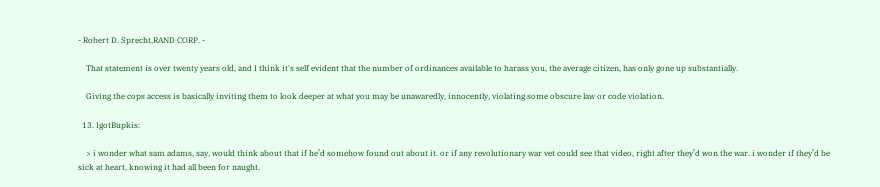- Robert D. Sprecht,RAND CORP. -

    That statement is over twenty years old, and I think it's self evident that the number of ordinances available to harass you, the average citizen, has only gone up substantially.

    Giving the cops access is basically inviting them to look deeper at what you may be unawaredly, innocently, violating some obscure law or code violation.

  13. IgotBupkis:

    > i wonder what sam adams, say, would think about that if he’d somehow found out about it. or if any revolutionary war vet could see that video, right after they’d won the war. i wonder if they’d be sick at heart, knowing it had all been for naught.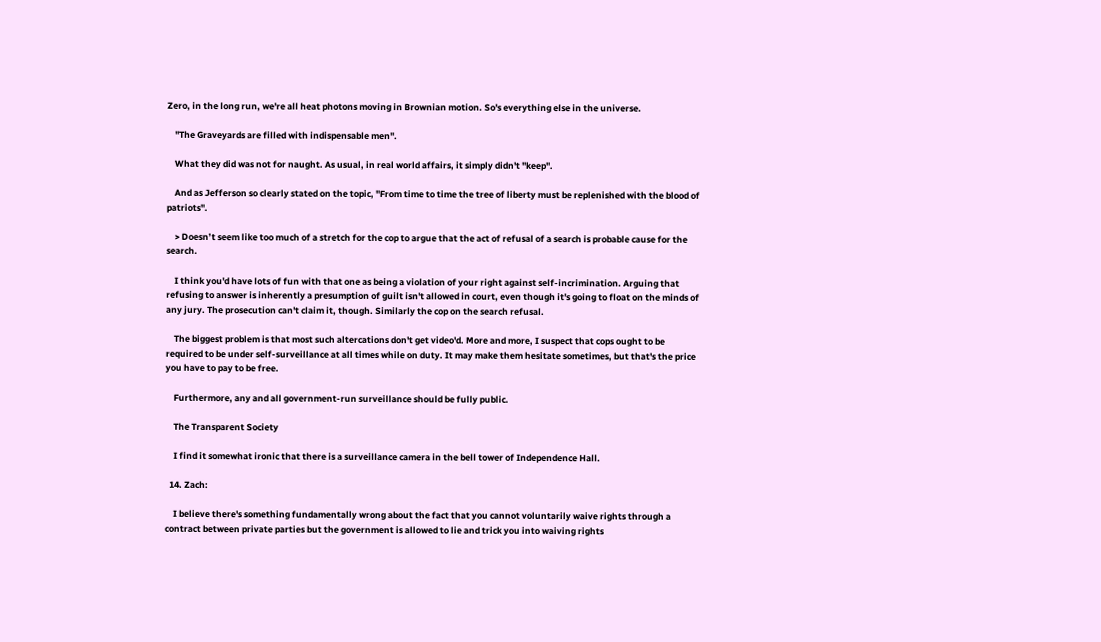Zero, in the long run, we're all heat photons moving in Brownian motion. So's everything else in the universe.

    "The Graveyards are filled with indispensable men".

    What they did was not for naught. As usual, in real world affairs, it simply didn't "keep".

    And as Jefferson so clearly stated on the topic, "From time to time the tree of liberty must be replenished with the blood of patriots".

    > Doesn’t seem like too much of a stretch for the cop to argue that the act of refusal of a search is probable cause for the search.

    I think you'd have lots of fun with that one as being a violation of your right against self-incrimination. Arguing that refusing to answer is inherently a presumption of guilt isn't allowed in court, even though it's going to float on the minds of any jury. The prosecution can't claim it, though. Similarly the cop on the search refusal.

    The biggest problem is that most such altercations don't get video'd. More and more, I suspect that cops ought to be required to be under self-surveillance at all times while on duty. It may make them hesitate sometimes, but that's the price you have to pay to be free.

    Furthermore, any and all government-run surveillance should be fully public.

    The Transparent Society

    I find it somewhat ironic that there is a surveillance camera in the bell tower of Independence Hall.

  14. Zach:

    I believe there's something fundamentally wrong about the fact that you cannot voluntarily waive rights through a contract between private parties but the government is allowed to lie and trick you into waiving rights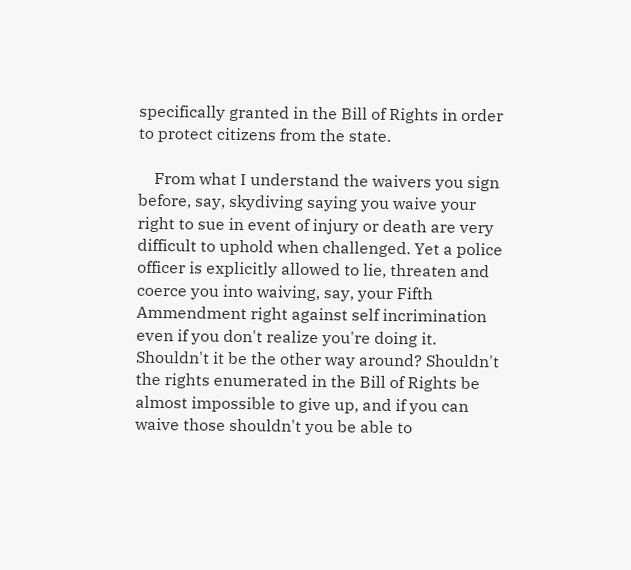specifically granted in the Bill of Rights in order to protect citizens from the state.

    From what I understand the waivers you sign before, say, skydiving saying you waive your right to sue in event of injury or death are very difficult to uphold when challenged. Yet a police officer is explicitly allowed to lie, threaten and coerce you into waiving, say, your Fifth Ammendment right against self incrimination even if you don't realize you're doing it. Shouldn't it be the other way around? Shouldn't the rights enumerated in the Bill of Rights be almost impossible to give up, and if you can waive those shouldn't you be able to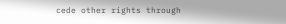cede other rights through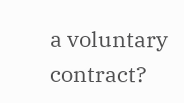a voluntary contract?